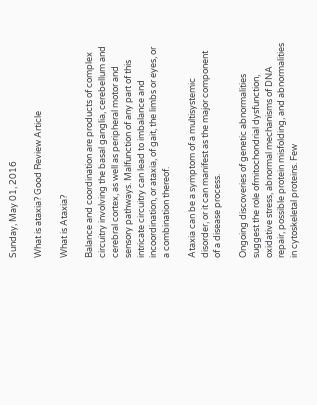Sunday, May 01, 2016

What is ataxia? Good Review Article

What is Ataxia?

Balance and coordination are products of complex circuitry involving the basal ganglia, cerebellum and cerebral cortex, as well as peripheral motor and sensory pathways. Malfunction of any part of this intricate circuitry can lead to imbalance and incoordination, or ataxia, of gait, the limbs or eyes, or a combination thereof.

Ataxia can be a symptom of a multisystemic disorder, or it can manifest as the major component of a disease process.

Ongoing discoveries of genetic abnormalities suggest the role ofmitochondrial dysfunction, oxidative stress, abnormal mechanisms of DNA repair, possible protein misfolding, and abnormalities in cytoskeletal proteins. Few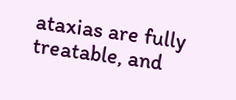ataxias are fully treatable, and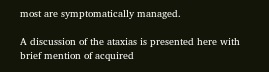most are symptomatically managed.

A discussion of the ataxias is presented here with brief mention of acquired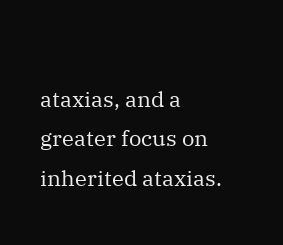ataxias, and a greater focus on inherited ataxias.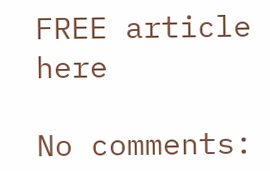FREE article here

No comments: